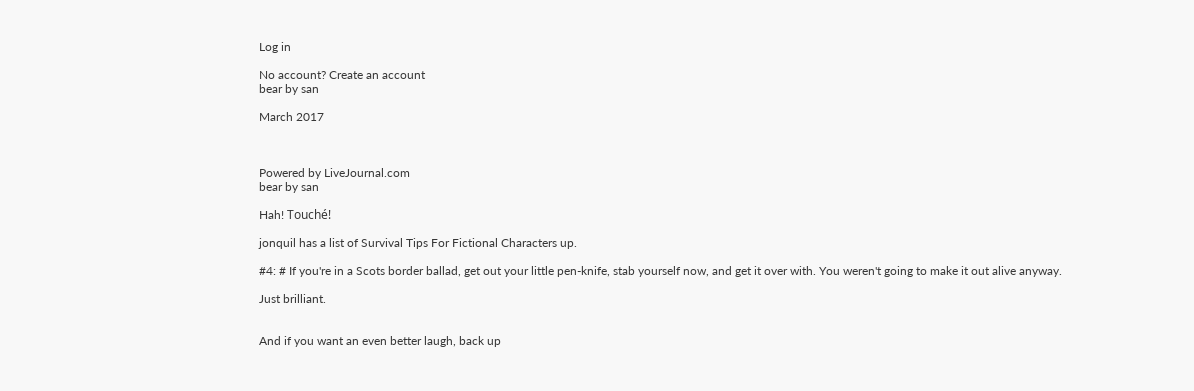Log in

No account? Create an account
bear by san

March 2017



Powered by LiveJournal.com
bear by san

Hah! Touché!

jonquil has a list of Survival Tips For Fictional Characters up.

#4: # If you're in a Scots border ballad, get out your little pen-knife, stab yourself now, and get it over with. You weren't going to make it out alive anyway.

Just brilliant.


And if you want an even better laugh, back up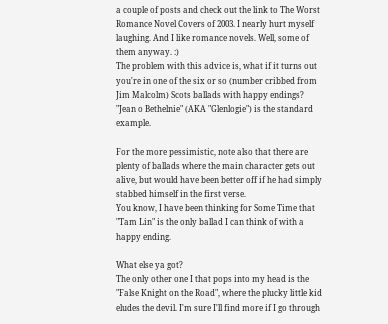a couple of posts and check out the link to The Worst Romance Novel Covers of 2003. I nearly hurt myself laughing. And I like romance novels. Well, some of them anyway. :)
The problem with this advice is, what if it turns out you're in one of the six or so (number cribbed from Jim Malcolm) Scots ballads with happy endings? "Jean o Bethelnie" (AKA "Glenlogie") is the standard example.

For the more pessimistic, note also that there are plenty of ballads where the main character gets out alive, but would have been better off if he had simply stabbed himself in the first verse.
You know, I have been thinking for Some Time that "Tam Lin" is the only ballad I can think of with a happy ending.

What else ya got?
The only other one I that pops into my head is the "False Knight on the Road", where the plucky little kid eludes the devil. I'm sure I'll find more if I go through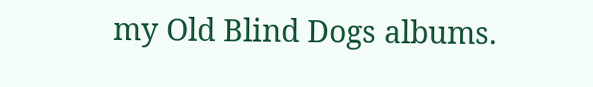my Old Blind Dogs albums.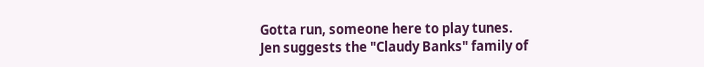Gotta run, someone here to play tunes.
Jen suggests the "Claudy Banks" family of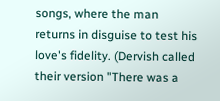songs, where the man returns in disguise to test his love's fidelity. (Dervish called their version "There was a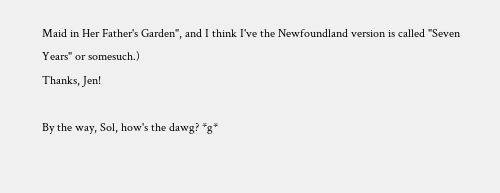Maid in Her Father's Garden", and I think I've the Newfoundland version is called "Seven Years" or somesuch.)
Thanks, Jen!

By the way, Sol, how's the dawg? *g*